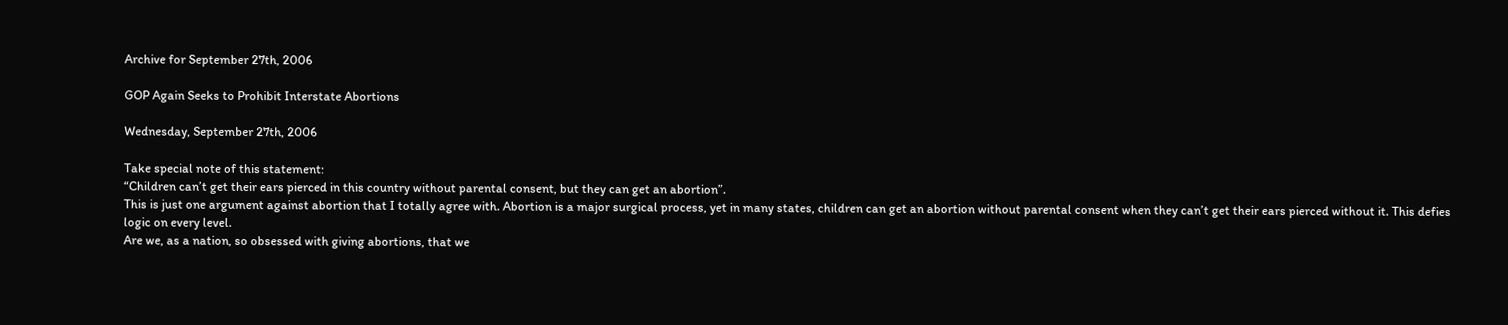Archive for September 27th, 2006

GOP Again Seeks to Prohibit Interstate Abortions

Wednesday, September 27th, 2006

Take special note of this statement:
“Children can’t get their ears pierced in this country without parental consent, but they can get an abortion”.
This is just one argument against abortion that I totally agree with. Abortion is a major surgical process, yet in many states, children can get an abortion without parental consent when they can’t get their ears pierced without it. This defies logic on every level.
Are we, as a nation, so obsessed with giving abortions, that we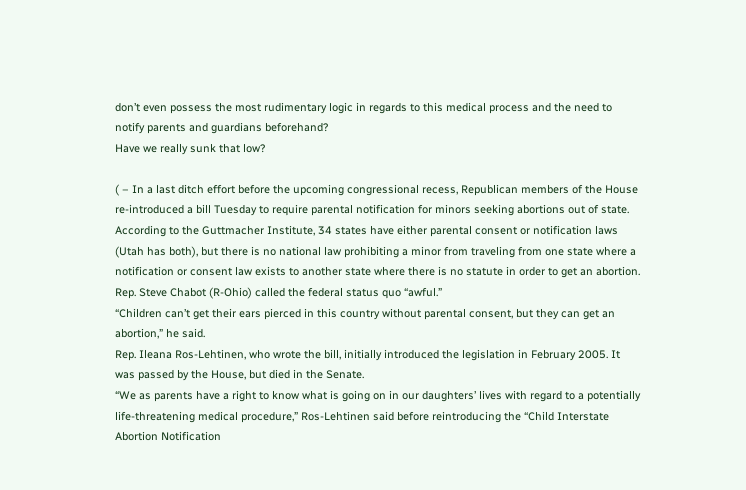don’t even possess the most rudimentary logic in regards to this medical process and the need to notify parents and guardians beforehand?
Have we really sunk that low?

( – In a last ditch effort before the upcoming congressional recess, Republican members of the House re-introduced a bill Tuesday to require parental notification for minors seeking abortions out of state.
According to the Guttmacher Institute, 34 states have either parental consent or notification laws (Utah has both), but there is no national law prohibiting a minor from traveling from one state where a notification or consent law exists to another state where there is no statute in order to get an abortion.
Rep. Steve Chabot (R-Ohio) called the federal status quo “awful.”
“Children can’t get their ears pierced in this country without parental consent, but they can get an abortion,” he said.
Rep. Ileana Ros-Lehtinen, who wrote the bill, initially introduced the legislation in February 2005. It was passed by the House, but died in the Senate.
“We as parents have a right to know what is going on in our daughters’ lives with regard to a potentially life-threatening medical procedure,” Ros-Lehtinen said before reintroducing the “Child Interstate Abortion Notification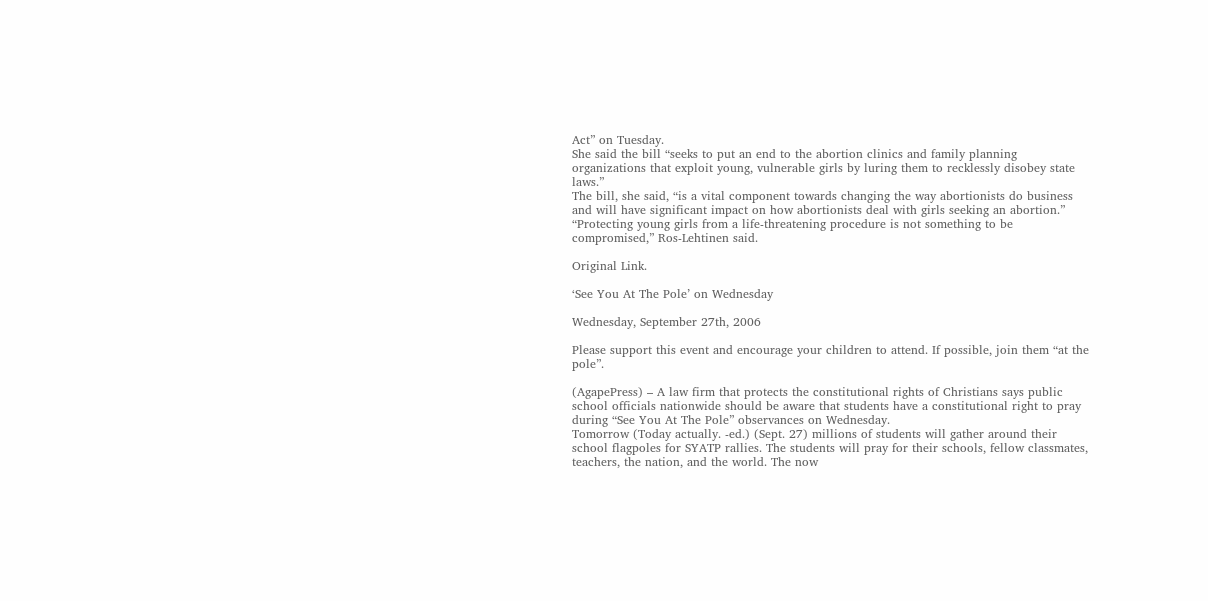Act” on Tuesday.
She said the bill “seeks to put an end to the abortion clinics and family planning organizations that exploit young, vulnerable girls by luring them to recklessly disobey state laws.”
The bill, she said, “is a vital component towards changing the way abortionists do business and will have significant impact on how abortionists deal with girls seeking an abortion.”
“Protecting young girls from a life-threatening procedure is not something to be compromised,” Ros-Lehtinen said.

Original Link.

‘See You At The Pole’ on Wednesday

Wednesday, September 27th, 2006

Please support this event and encourage your children to attend. If possible, join them “at the pole”.

(AgapePress) – A law firm that protects the constitutional rights of Christians says public school officials nationwide should be aware that students have a constitutional right to pray during “See You At The Pole” observances on Wednesday.
Tomorrow (Today actually. -ed.) (Sept. 27) millions of students will gather around their school flagpoles for SYATP rallies. The students will pray for their schools, fellow classmates, teachers, the nation, and the world. The now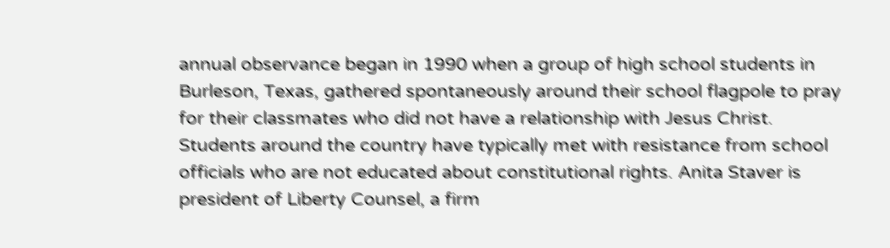annual observance began in 1990 when a group of high school students in Burleson, Texas, gathered spontaneously around their school flagpole to pray for their classmates who did not have a relationship with Jesus Christ.
Students around the country have typically met with resistance from school officials who are not educated about constitutional rights. Anita Staver is president of Liberty Counsel, a firm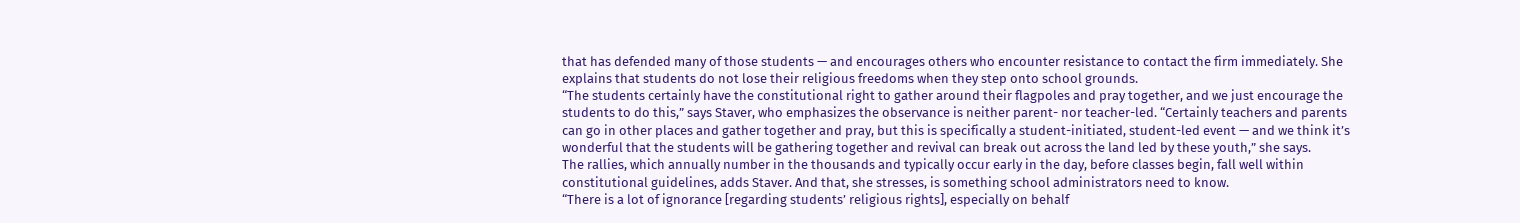that has defended many of those students — and encourages others who encounter resistance to contact the firm immediately. She explains that students do not lose their religious freedoms when they step onto school grounds.
“The students certainly have the constitutional right to gather around their flagpoles and pray together, and we just encourage the students to do this,” says Staver, who emphasizes the observance is neither parent- nor teacher-led. “Certainly teachers and parents can go in other places and gather together and pray, but this is specifically a student-initiated, student-led event — and we think it’s wonderful that the students will be gathering together and revival can break out across the land led by these youth,” she says.
The rallies, which annually number in the thousands and typically occur early in the day, before classes begin, fall well within constitutional guidelines, adds Staver. And that, she stresses, is something school administrators need to know.
“There is a lot of ignorance [regarding students’ religious rights], especially on behalf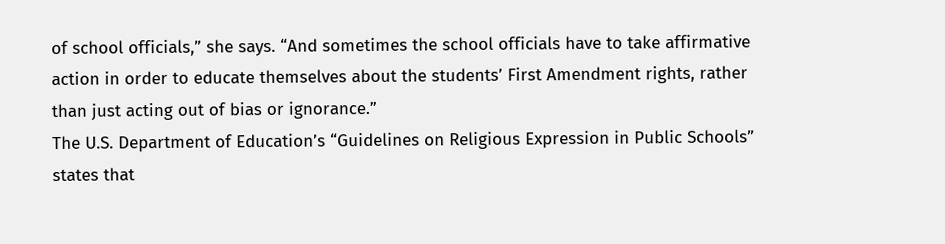of school officials,” she says. “And sometimes the school officials have to take affirmative action in order to educate themselves about the students’ First Amendment rights, rather than just acting out of bias or ignorance.”
The U.S. Department of Education’s “Guidelines on Religious Expression in Public Schools” states that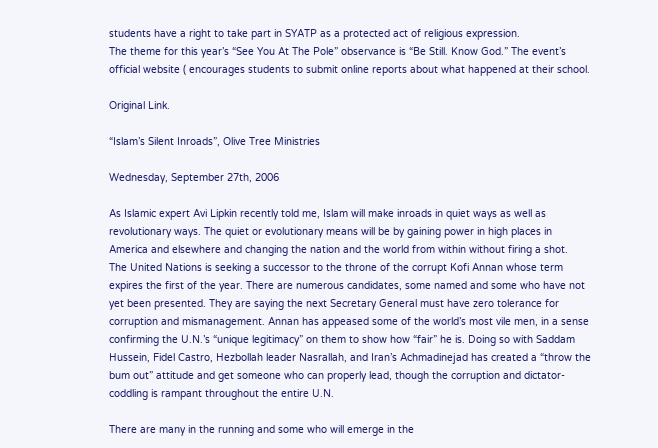students have a right to take part in SYATP as a protected act of religious expression.
The theme for this year’s “See You At The Pole” observance is “Be Still. Know God.” The event’s official website ( encourages students to submit online reports about what happened at their school.

Original Link.

“Islam’s Silent Inroads”, Olive Tree Ministries

Wednesday, September 27th, 2006

As Islamic expert Avi Lipkin recently told me, Islam will make inroads in quiet ways as well as revolutionary ways. The quiet or evolutionary means will be by gaining power in high places in America and elsewhere and changing the nation and the world from within without firing a shot.
The United Nations is seeking a successor to the throne of the corrupt Kofi Annan whose term expires the first of the year. There are numerous candidates, some named and some who have not yet been presented. They are saying the next Secretary General must have zero tolerance for corruption and mismanagement. Annan has appeased some of the world’s most vile men, in a sense confirming the U.N.’s “unique legitimacy” on them to show how “fair” he is. Doing so with Saddam Hussein, Fidel Castro, Hezbollah leader Nasrallah, and Iran’s Achmadinejad has created a “throw the bum out” attitude and get someone who can properly lead, though the corruption and dictator-coddling is rampant throughout the entire U.N.

There are many in the running and some who will emerge in the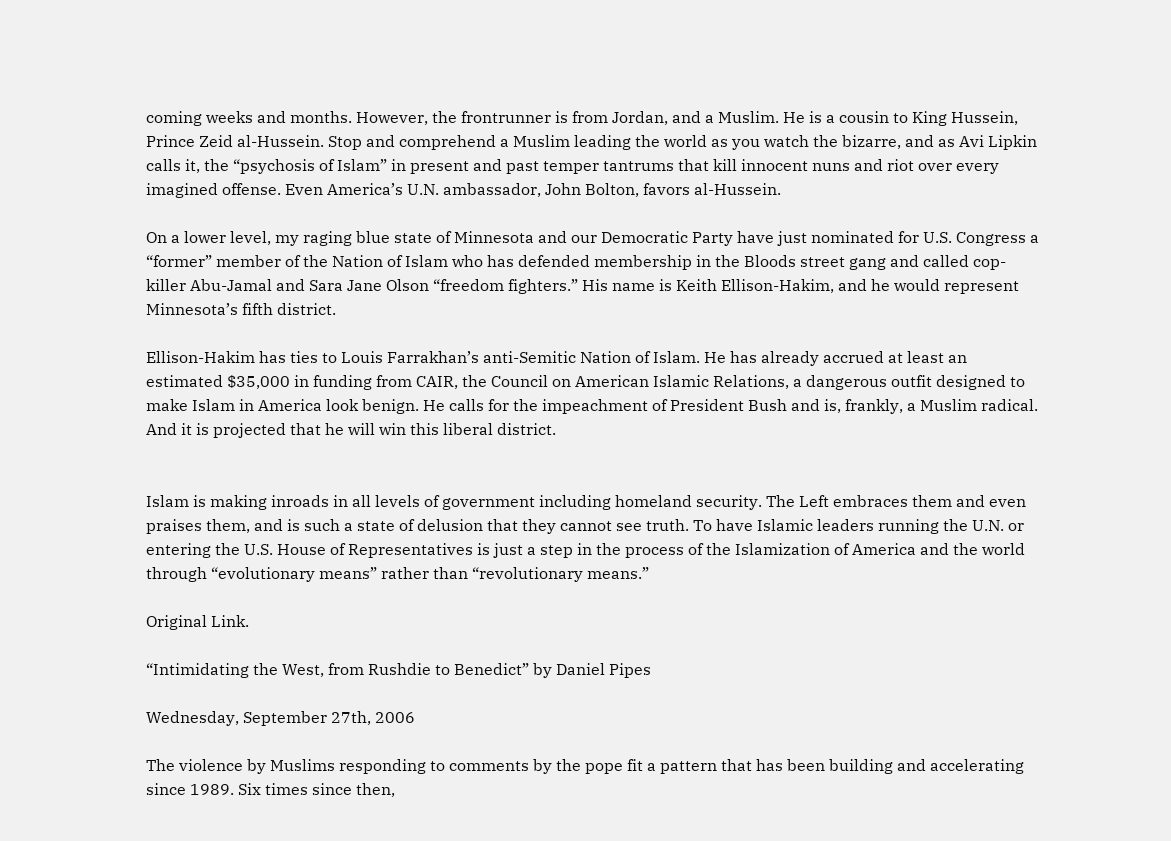coming weeks and months. However, the frontrunner is from Jordan, and a Muslim. He is a cousin to King Hussein, Prince Zeid al-Hussein. Stop and comprehend a Muslim leading the world as you watch the bizarre, and as Avi Lipkin calls it, the “psychosis of Islam” in present and past temper tantrums that kill innocent nuns and riot over every imagined offense. Even America’s U.N. ambassador, John Bolton, favors al-Hussein.

On a lower level, my raging blue state of Minnesota and our Democratic Party have just nominated for U.S. Congress a “former” member of the Nation of Islam who has defended membership in the Bloods street gang and called cop-killer Abu-Jamal and Sara Jane Olson “freedom fighters.” His name is Keith Ellison-Hakim, and he would represent Minnesota’s fifth district.

Ellison-Hakim has ties to Louis Farrakhan’s anti-Semitic Nation of Islam. He has already accrued at least an estimated $35,000 in funding from CAIR, the Council on American Islamic Relations, a dangerous outfit designed to make Islam in America look benign. He calls for the impeachment of President Bush and is, frankly, a Muslim radical. And it is projected that he will win this liberal district.


Islam is making inroads in all levels of government including homeland security. The Left embraces them and even praises them, and is such a state of delusion that they cannot see truth. To have Islamic leaders running the U.N. or entering the U.S. House of Representatives is just a step in the process of the Islamization of America and the world through “evolutionary means” rather than “revolutionary means.”

Original Link.

“Intimidating the West, from Rushdie to Benedict” by Daniel Pipes

Wednesday, September 27th, 2006

The violence by Muslims responding to comments by the pope fit a pattern that has been building and accelerating since 1989. Six times since then,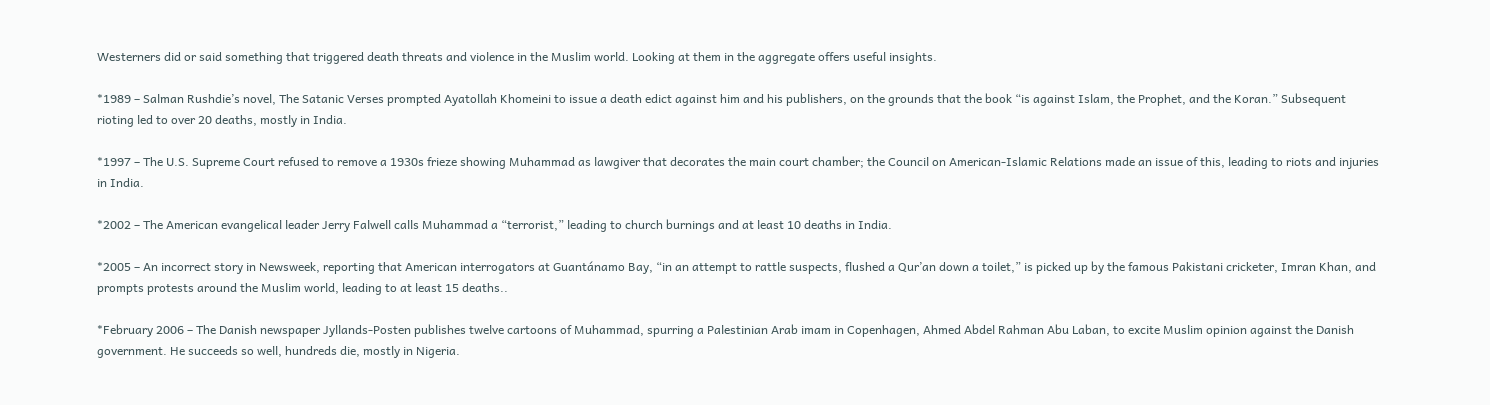Westerners did or said something that triggered death threats and violence in the Muslim world. Looking at them in the aggregate offers useful insights.

*1989 – Salman Rushdie’s novel, The Satanic Verses prompted Ayatollah Khomeini to issue a death edict against him and his publishers, on the grounds that the book “is against Islam, the Prophet, and the Koran.” Subsequent rioting led to over 20 deaths, mostly in India.

*1997 – The U.S. Supreme Court refused to remove a 1930s frieze showing Muhammad as lawgiver that decorates the main court chamber; the Council on American-Islamic Relations made an issue of this, leading to riots and injuries in India.

*2002 – The American evangelical leader Jerry Falwell calls Muhammad a “terrorist,” leading to church burnings and at least 10 deaths in India.

*2005 – An incorrect story in Newsweek, reporting that American interrogators at Guantánamo Bay, “in an attempt to rattle suspects, flushed a Qur’an down a toilet,” is picked up by the famous Pakistani cricketer, Imran Khan, and prompts protests around the Muslim world, leading to at least 15 deaths..

*February 2006 – The Danish newspaper Jyllands-Posten publishes twelve cartoons of Muhammad, spurring a Palestinian Arab imam in Copenhagen, Ahmed Abdel Rahman Abu Laban, to excite Muslim opinion against the Danish government. He succeeds so well, hundreds die, mostly in Nigeria.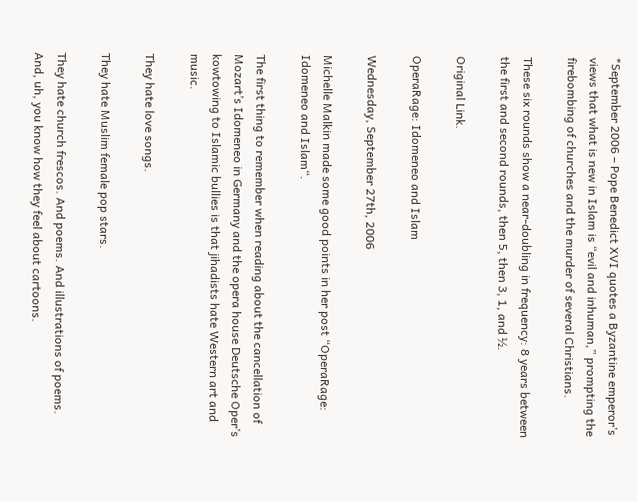*September 2006 – Pope Benedict XVI quotes a Byzantine emperor’s views that what is new in Islam is “evil and inhuman,” prompting the firebombing of churches and the murder of several Christians.

These six rounds show a near-doubling in frequency: 8 years between the first and second rounds, then 5, then 3, 1, and ½.

Original Link.

OperaRage: Idomeneo and Islam

Wednesday, September 27th, 2006

Michelle Malkin made some good points in her post “OperaRage: Idomeneo and Islam“.

The first thing to remember when reading about the cancellation of Mozart’s Idomeneo in Germany and the opera house Deutsche Oper’s kowtowing to Islamic bullies is that jihadists hate Western art and music.

They hate love songs.

They hate Muslim female pop stars.

They hate church frescos. And poems. And illustrations of poems. And, uh, you know how they feel about cartoons.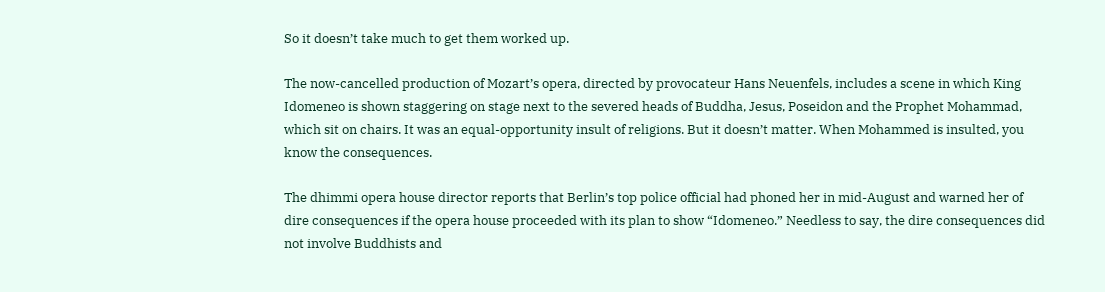So it doesn’t take much to get them worked up.

The now-cancelled production of Mozart’s opera, directed by provocateur Hans Neuenfels, includes a scene in which King Idomeneo is shown staggering on stage next to the severed heads of Buddha, Jesus, Poseidon and the Prophet Mohammad, which sit on chairs. It was an equal-opportunity insult of religions. But it doesn’t matter. When Mohammed is insulted, you know the consequences.

The dhimmi opera house director reports that Berlin’s top police official had phoned her in mid-August and warned her of dire consequences if the opera house proceeded with its plan to show “Idomeneo.” Needless to say, the dire consequences did not involve Buddhists and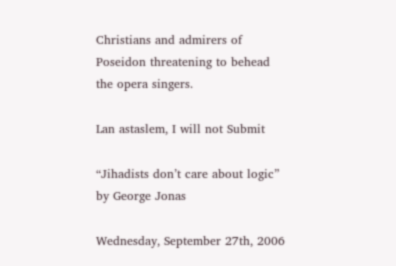Christians and admirers of Poseidon threatening to behead the opera singers.

Lan astaslem, I will not Submit

“Jihadists don’t care about logic” by George Jonas

Wednesday, September 27th, 2006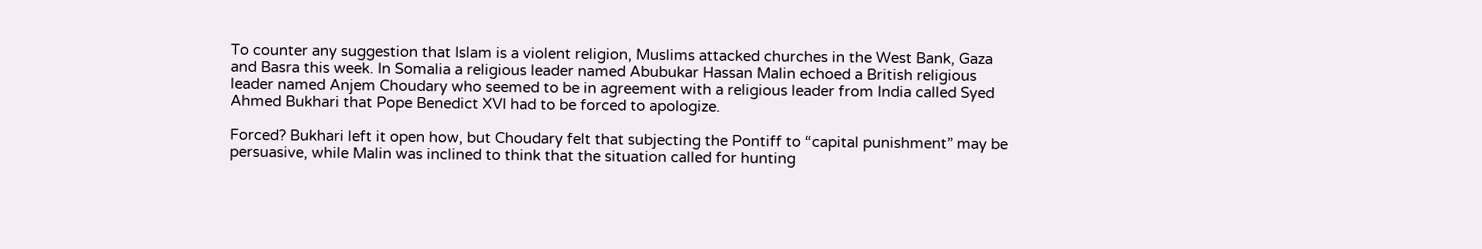To counter any suggestion that Islam is a violent religion, Muslims attacked churches in the West Bank, Gaza and Basra this week. In Somalia a religious leader named Abubukar Hassan Malin echoed a British religious leader named Anjem Choudary who seemed to be in agreement with a religious leader from India called Syed Ahmed Bukhari that Pope Benedict XVI had to be forced to apologize.

Forced? Bukhari left it open how, but Choudary felt that subjecting the Pontiff to “capital punishment” may be persuasive, while Malin was inclined to think that the situation called for hunting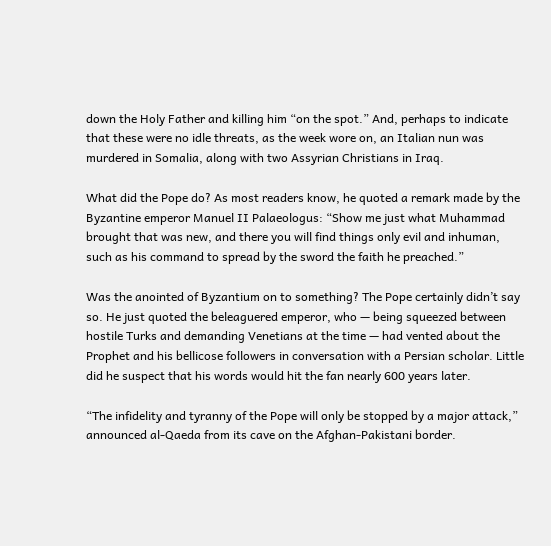down the Holy Father and killing him “on the spot.” And, perhaps to indicate that these were no idle threats, as the week wore on, an Italian nun was murdered in Somalia, along with two Assyrian Christians in Iraq.

What did the Pope do? As most readers know, he quoted a remark made by the Byzantine emperor Manuel II Palaeologus: “Show me just what Muhammad brought that was new, and there you will find things only evil and inhuman, such as his command to spread by the sword the faith he preached.”

Was the anointed of Byzantium on to something? The Pope certainly didn’t say so. He just quoted the beleaguered emperor, who — being squeezed between hostile Turks and demanding Venetians at the time — had vented about the Prophet and his bellicose followers in conversation with a Persian scholar. Little did he suspect that his words would hit the fan nearly 600 years later.

“The infidelity and tyranny of the Pope will only be stopped by a major attack,” announced al-Qaeda from its cave on the Afghan-Pakistani border.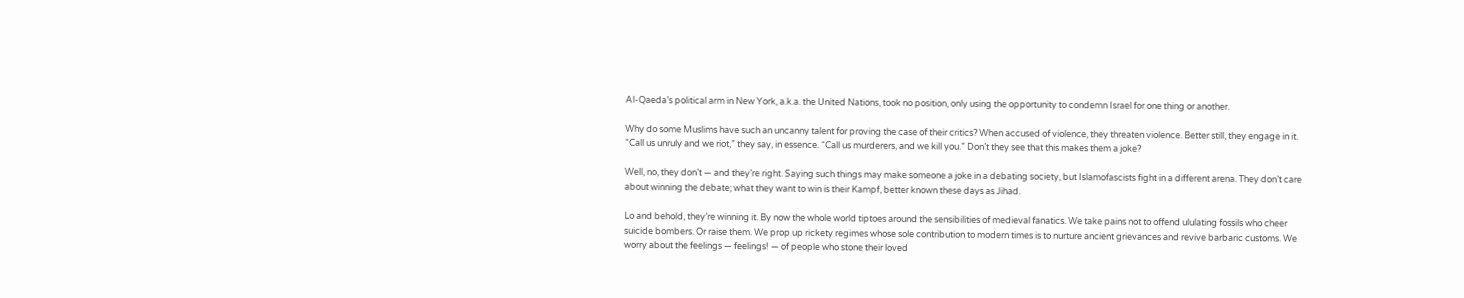Al-Qaeda’s political arm in New York, a.k.a. the United Nations, took no position, only using the opportunity to condemn Israel for one thing or another.

Why do some Muslims have such an uncanny talent for proving the case of their critics? When accused of violence, they threaten violence. Better still, they engage in it. “Call us unruly and we riot,” they say, in essence. “Call us murderers, and we kill you.” Don’t they see that this makes them a joke?

Well, no, they don’t — and they’re right. Saying such things may make someone a joke in a debating society, but Islamofascists fight in a different arena. They don’t care about winning the debate; what they want to win is their Kampf, better known these days as Jihad.

Lo and behold, they’re winning it. By now the whole world tiptoes around the sensibilities of medieval fanatics. We take pains not to offend ululating fossils who cheer suicide bombers. Or raise them. We prop up rickety regimes whose sole contribution to modern times is to nurture ancient grievances and revive barbaric customs. We worry about the feelings — feelings! — of people who stone their loved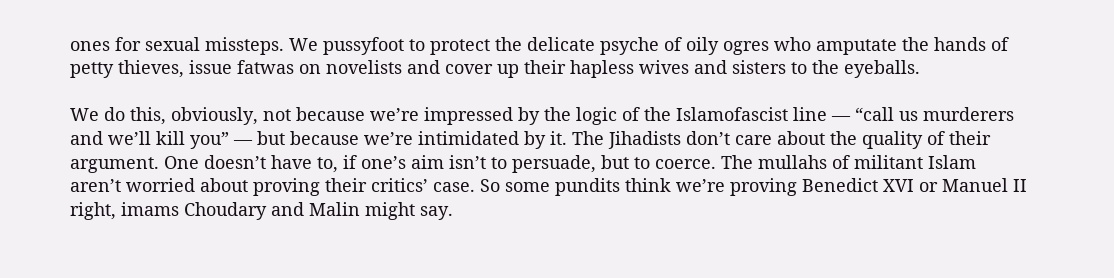ones for sexual missteps. We pussyfoot to protect the delicate psyche of oily ogres who amputate the hands of petty thieves, issue fatwas on novelists and cover up their hapless wives and sisters to the eyeballs.

We do this, obviously, not because we’re impressed by the logic of the Islamofascist line — “call us murderers and we’ll kill you” — but because we’re intimidated by it. The Jihadists don’t care about the quality of their argument. One doesn’t have to, if one’s aim isn’t to persuade, but to coerce. The mullahs of militant Islam aren’t worried about proving their critics’ case. So some pundits think we’re proving Benedict XVI or Manuel II right, imams Choudary and Malin might say.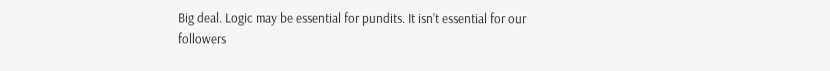Big deal. Logic may be essential for pundits. It isn’t essential for our followers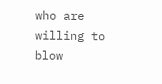who are willing to blow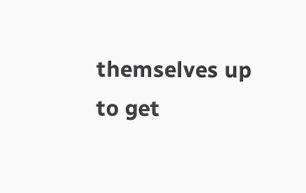themselves up to get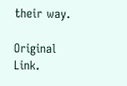their way.

Original Link.